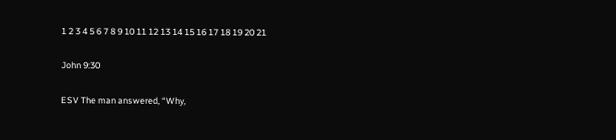1 2 3 4 5 6 7 8 9 10 11 12 13 14 15 16 17 18 19 20 21

John 9:30

ESV The man answered, “Why,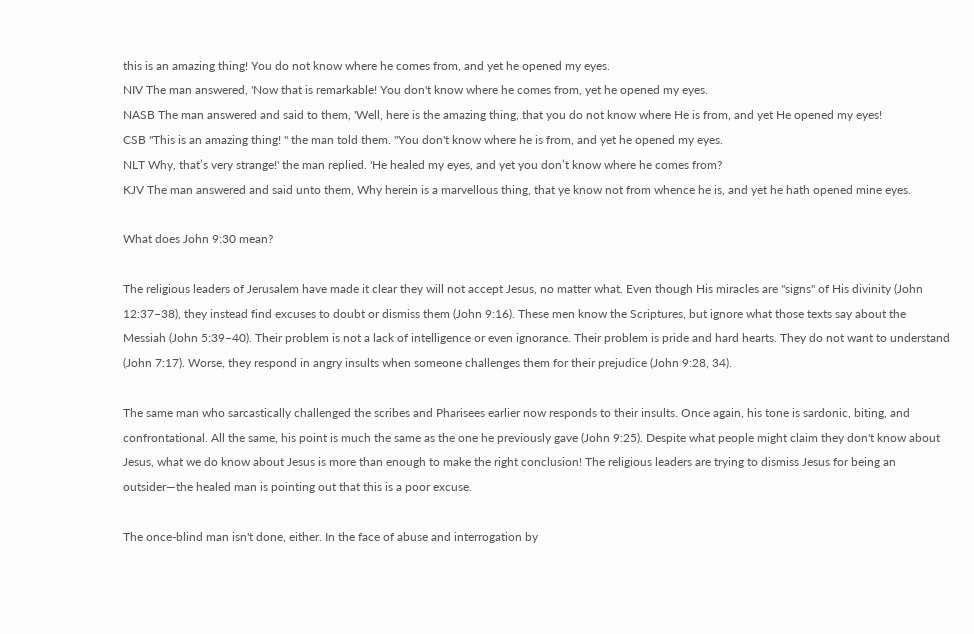this is an amazing thing! You do not know where he comes from, and yet he opened my eyes.
NIV The man answered, 'Now that is remarkable! You don't know where he comes from, yet he opened my eyes.
NASB The man answered and said to them, 'Well, here is the amazing thing, that you do not know where He is from, and yet He opened my eyes!
CSB "This is an amazing thing! " the man told them. "You don't know where he is from, and yet he opened my eyes.
NLT Why, that’s very strange!' the man replied. 'He healed my eyes, and yet you don’t know where he comes from?
KJV The man answered and said unto them, Why herein is a marvellous thing, that ye know not from whence he is, and yet he hath opened mine eyes.

What does John 9:30 mean?

The religious leaders of Jerusalem have made it clear they will not accept Jesus, no matter what. Even though His miracles are "signs" of His divinity (John 12:37–38), they instead find excuses to doubt or dismiss them (John 9:16). These men know the Scriptures, but ignore what those texts say about the Messiah (John 5:39–40). Their problem is not a lack of intelligence or even ignorance. Their problem is pride and hard hearts. They do not want to understand (John 7:17). Worse, they respond in angry insults when someone challenges them for their prejudice (John 9:28, 34).

The same man who sarcastically challenged the scribes and Pharisees earlier now responds to their insults. Once again, his tone is sardonic, biting, and confrontational. All the same, his point is much the same as the one he previously gave (John 9:25). Despite what people might claim they don't know about Jesus, what we do know about Jesus is more than enough to make the right conclusion! The religious leaders are trying to dismiss Jesus for being an outsider—the healed man is pointing out that this is a poor excuse.

The once-blind man isn't done, either. In the face of abuse and interrogation by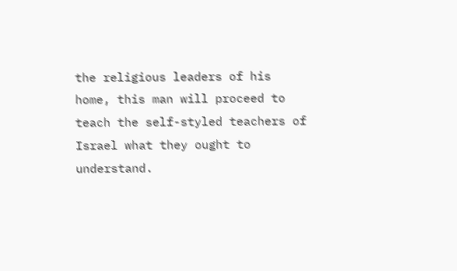the religious leaders of his home, this man will proceed to teach the self-styled teachers of Israel what they ought to understand.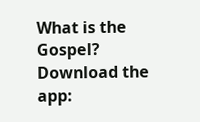What is the Gospel?
Download the app: